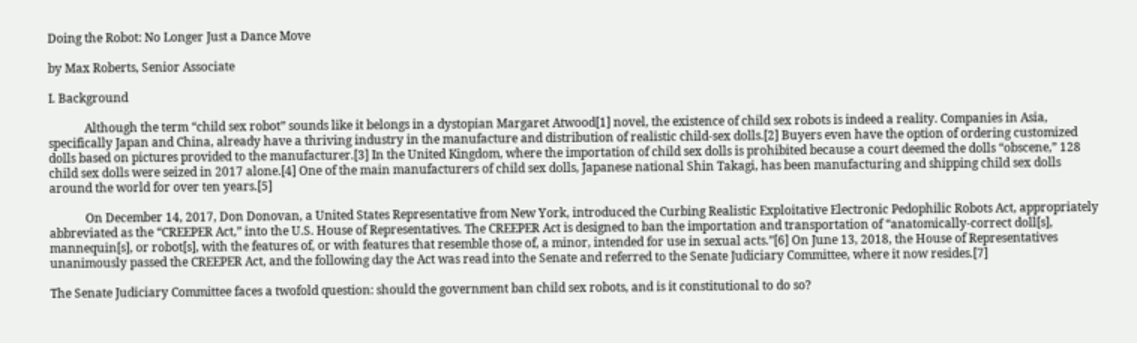Doing the Robot: No Longer Just a Dance Move

by Max Roberts, Senior Associate

I. Background

            Although the term “child sex robot” sounds like it belongs in a dystopian Margaret Atwood[1] novel, the existence of child sex robots is indeed a reality. Companies in Asia, specifically Japan and China, already have a thriving industry in the manufacture and distribution of realistic child-sex dolls.[2] Buyers even have the option of ordering customized dolls based on pictures provided to the manufacturer.[3] In the United Kingdom, where the importation of child sex dolls is prohibited because a court deemed the dolls “obscene,” 128 child sex dolls were seized in 2017 alone.[4] One of the main manufacturers of child sex dolls, Japanese national Shin Takagi, has been manufacturing and shipping child sex dolls around the world for over ten years.[5]

            On December 14, 2017, Don Donovan, a United States Representative from New York, introduced the Curbing Realistic Exploitative Electronic Pedophilic Robots Act, appropriately abbreviated as the “CREEPER Act,” into the U.S. House of Representatives. The CREEPER Act is designed to ban the importation and transportation of “anatomically-correct doll[s], mannequin[s], or robot[s], with the features of, or with features that resemble those of, a minor, intended for use in sexual acts.”[6] On June 13, 2018, the House of Representatives unanimously passed the CREEPER Act, and the following day the Act was read into the Senate and referred to the Senate Judiciary Committee, where it now resides.[7]

The Senate Judiciary Committee faces a twofold question: should the government ban child sex robots, and is it constitutional to do so?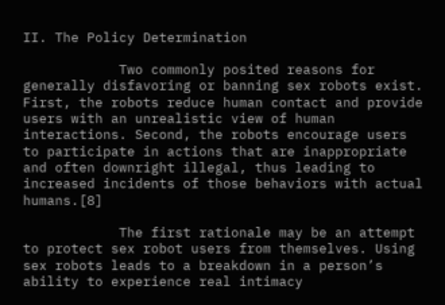II. The Policy Determination

            Two commonly posited reasons for generally disfavoring or banning sex robots exist. First, the robots reduce human contact and provide users with an unrealistic view of human interactions. Second, the robots encourage users to participate in actions that are inappropriate and often downright illegal, thus leading to increased incidents of those behaviors with actual humans.[8]

            The first rationale may be an attempt to protect sex robot users from themselves. Using sex robots leads to a breakdown in a person’s ability to experience real intimacy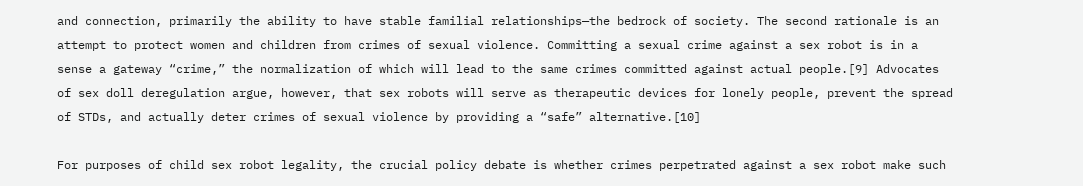and connection, primarily the ability to have stable familial relationships—the bedrock of society. The second rationale is an attempt to protect women and children from crimes of sexual violence. Committing a sexual crime against a sex robot is in a sense a gateway “crime,” the normalization of which will lead to the same crimes committed against actual people.[9] Advocates of sex doll deregulation argue, however, that sex robots will serve as therapeutic devices for lonely people, prevent the spread of STDs, and actually deter crimes of sexual violence by providing a “safe” alternative.[10]

For purposes of child sex robot legality, the crucial policy debate is whether crimes perpetrated against a sex robot make such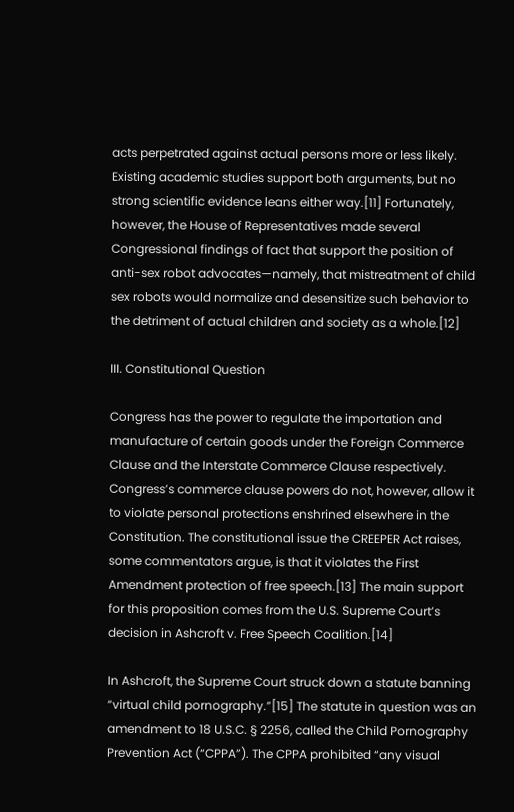acts perpetrated against actual persons more or less likely. Existing academic studies support both arguments, but no strong scientific evidence leans either way.[11] Fortunately, however, the House of Representatives made several Congressional findings of fact that support the position of anti-sex robot advocates—namely, that mistreatment of child sex robots would normalize and desensitize such behavior to the detriment of actual children and society as a whole.[12]

III. Constitutional Question

Congress has the power to regulate the importation and manufacture of certain goods under the Foreign Commerce Clause and the Interstate Commerce Clause respectively. Congress’s commerce clause powers do not, however, allow it to violate personal protections enshrined elsewhere in the Constitution. The constitutional issue the CREEPER Act raises, some commentators argue, is that it violates the First Amendment protection of free speech.[13] The main support for this proposition comes from the U.S. Supreme Court’s decision in Ashcroft v. Free Speech Coalition.[14]

In Ashcroft, the Supreme Court struck down a statute banning “virtual child pornography.”[15] The statute in question was an amendment to 18 U.S.C. § 2256, called the Child Pornography Prevention Act (“CPPA”). The CPPA prohibited “any visual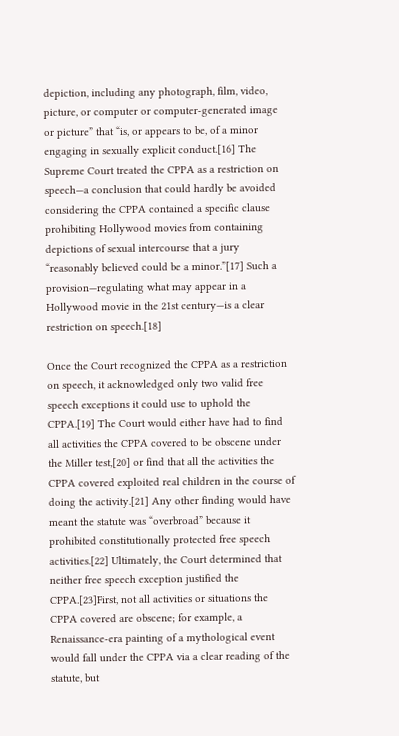depiction, including any photograph, film, video, picture, or computer or computer-generated image or picture” that “is, or appears to be, of a minor engaging in sexually explicit conduct.[16] The Supreme Court treated the CPPA as a restriction on speech—a conclusion that could hardly be avoided considering the CPPA contained a specific clause prohibiting Hollywood movies from containing depictions of sexual intercourse that a jury “reasonably believed could be a minor.”[17] Such a provision—regulating what may appear in a Hollywood movie in the 21st century—is a clear restriction on speech.[18]

Once the Court recognized the CPPA as a restriction on speech, it acknowledged only two valid free speech exceptions it could use to uphold the CPPA.[19] The Court would either have had to find all activities the CPPA covered to be obscene under the Miller test,[20] or find that all the activities the CPPA covered exploited real children in the course of doing the activity.[21] Any other finding would have meant the statute was “overbroad” because it prohibited constitutionally protected free speech activities.[22] Ultimately, the Court determined that neither free speech exception justified the CPPA.[23]First, not all activities or situations the CPPA covered are obscene; for example, a Renaissance-era painting of a mythological event would fall under the CPPA via a clear reading of the statute, but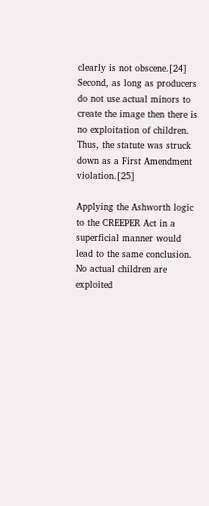clearly is not obscene.[24] Second, as long as producers do not use actual minors to create the image then there is no exploitation of children. Thus, the statute was struck down as a First Amendment violation.[25]

Applying the Ashworth logic to the CREEPER Act in a superficial manner would lead to the same conclusion. No actual children are exploited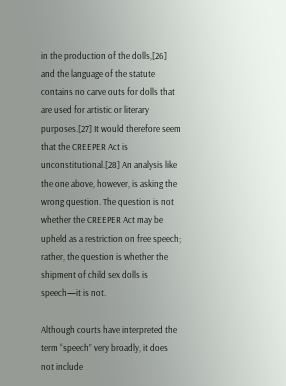in the production of the dolls,[26] and the language of the statute contains no carve outs for dolls that are used for artistic or literary purposes.[27] It would therefore seem that the CREEPER Act is unconstitutional.[28] An analysis like the one above, however, is asking the wrong question. The question is not whether the CREEPER Act may be upheld as a restriction on free speech; rather, the question is whether the shipment of child sex dolls is speech—it is not.

Although courts have interpreted the term “speech” very broadly, it does not include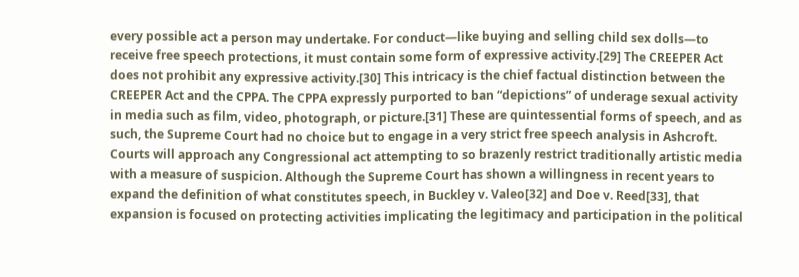every possible act a person may undertake. For conduct—like buying and selling child sex dolls—to receive free speech protections, it must contain some form of expressive activity.[29] The CREEPER Act does not prohibit any expressive activity.[30] This intricacy is the chief factual distinction between the CREEPER Act and the CPPA. The CPPA expressly purported to ban “depictions” of underage sexual activity in media such as film, video, photograph, or picture.[31] These are quintessential forms of speech, and as such, the Supreme Court had no choice but to engage in a very strict free speech analysis in Ashcroft. Courts will approach any Congressional act attempting to so brazenly restrict traditionally artistic media with a measure of suspicion. Although the Supreme Court has shown a willingness in recent years to expand the definition of what constitutes speech, in Buckley v. Valeo[32] and Doe v. Reed[33], that expansion is focused on protecting activities implicating the legitimacy and participation in the political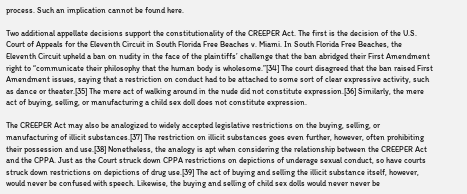process. Such an implication cannot be found here.

Two additional appellate decisions support the constitutionality of the CREEPER Act. The first is the decision of the U.S. Court of Appeals for the Eleventh Circuit in South Florida Free Beaches v. Miami. In South Florida Free Beaches, the Eleventh Circuit upheld a ban on nudity in the face of the plaintiffs’ challenge that the ban abridged their First Amendment right to “communicate their philosophy that the human body is wholesome.”[34] The court disagreed that the ban raised First Amendment issues, saying that a restriction on conduct had to be attached to some sort of clear expressive activity, such as dance or theater.[35] The mere act of walking around in the nude did not constitute expression.[36] Similarly, the mere act of buying, selling, or manufacturing a child sex doll does not constitute expression.

The CREEPER Act may also be analogized to widely accepted legislative restrictions on the buying, selling, or manufacturing of illicit substances.[37] The restriction on illicit substances goes even further, however, often prohibiting their possession and use.[38] Nonetheless, the analogy is apt when considering the relationship between the CREEPER Act and the CPPA. Just as the Court struck down CPPA restrictions on depictions of underage sexual conduct, so have courts struck down restrictions on depictions of drug use.[39] The act of buying and selling the illicit substance itself, however, would never be confused with speech. Likewise, the buying and selling of child sex dolls would never never be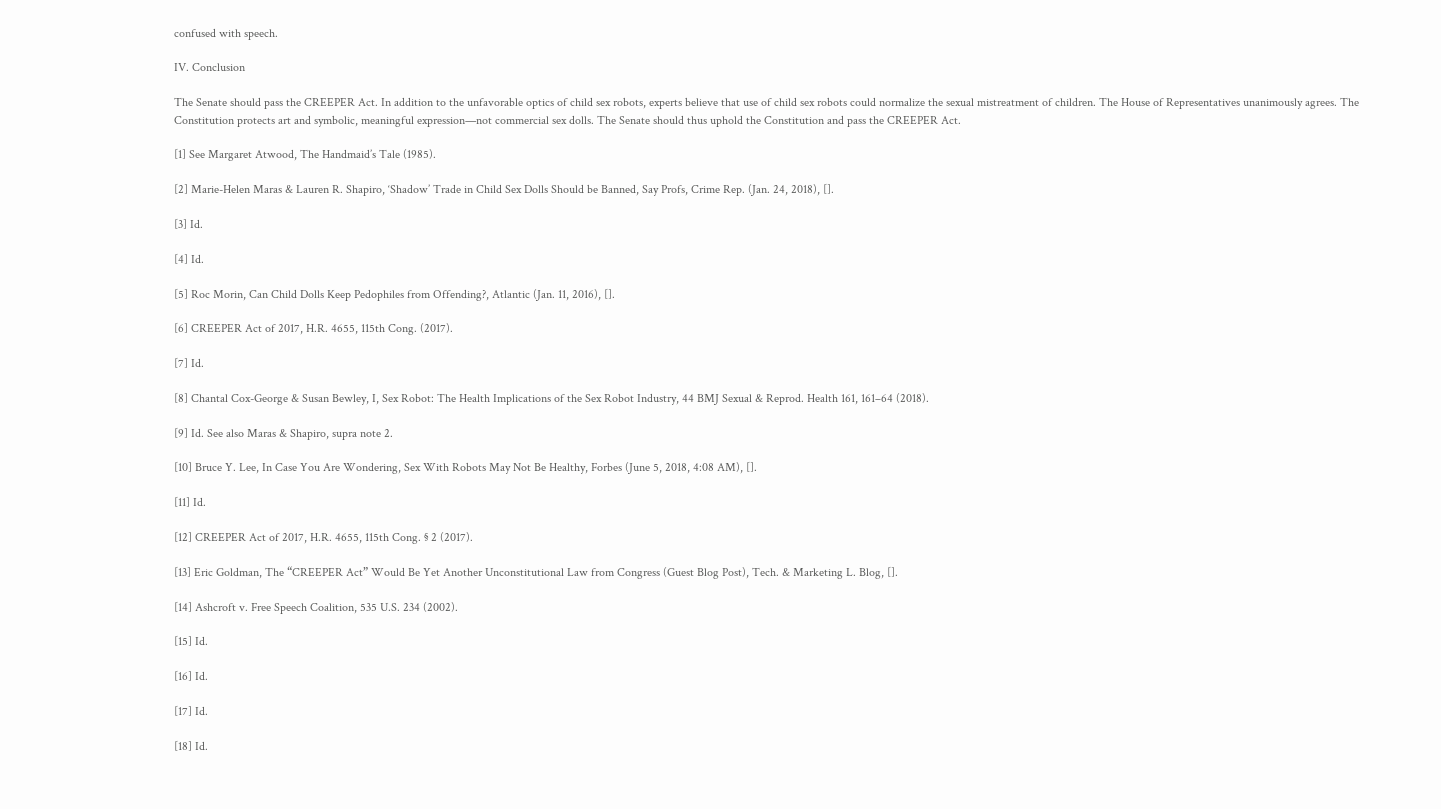confused with speech.

IV. Conclusion

The Senate should pass the CREEPER Act. In addition to the unfavorable optics of child sex robots, experts believe that use of child sex robots could normalize the sexual mistreatment of children. The House of Representatives unanimously agrees. The Constitution protects art and symbolic, meaningful expression—not commercial sex dolls. The Senate should thus uphold the Constitution and pass the CREEPER Act.

[1] See Margaret Atwood, The Handmaid’s Tale (1985).

[2] Marie-Helen Maras & Lauren R. Shapiro, ‘Shadow’ Trade in Child Sex Dolls Should be Banned, Say Profs, Crime Rep. (Jan. 24, 2018), [].

[3] Id.

[4] Id.

[5] Roc Morin, Can Child Dolls Keep Pedophiles from Offending?, Atlantic (Jan. 11, 2016), [].

[6] CREEPER Act of 2017, H.R. 4655, 115th Cong. (2017).

[7] Id.

[8] Chantal Cox-George & Susan Bewley, I, Sex Robot: The Health Implications of the Sex Robot Industry, 44 BMJ Sexual & Reprod. Health 161, 161–64 (2018).

[9] Id. See also Maras & Shapiro, supra note 2.

[10] Bruce Y. Lee, In Case You Are Wondering, Sex With Robots May Not Be Healthy, Forbes (June 5, 2018, 4:08 AM), [].

[11] Id.

[12] CREEPER Act of 2017, H.R. 4655, 115th Cong. § 2 (2017).

[13] Eric Goldman, The “CREEPER Act” Would Be Yet Another Unconstitutional Law from Congress (Guest Blog Post), Tech. & Marketing L. Blog, [].

[14] Ashcroft v. Free Speech Coalition, 535 U.S. 234 (2002).

[15] Id.

[16] Id.

[17] Id.

[18] Id.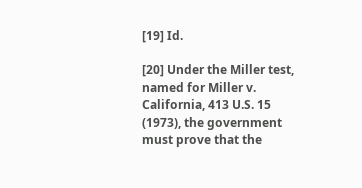[19] Id.

[20] Under the Miller test, named for Miller v. California, 413 U.S. 15 (1973), the government must prove that the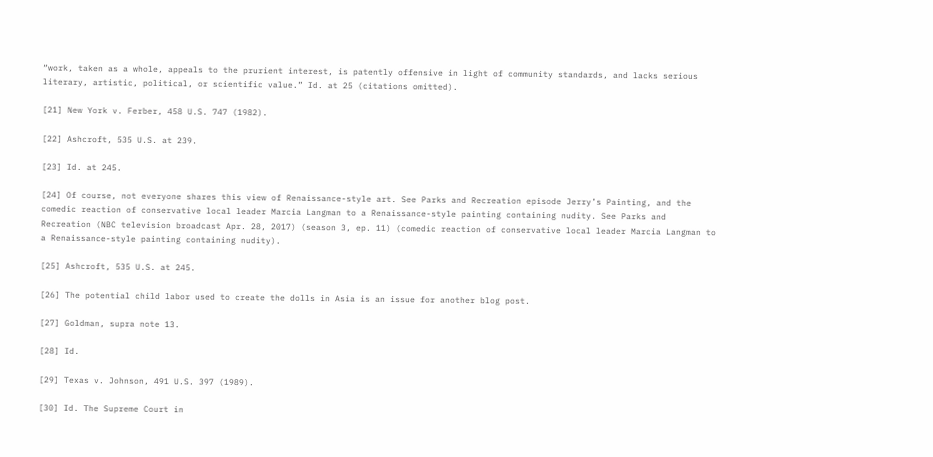“work, taken as a whole, appeals to the prurient interest, is patently offensive in light of community standards, and lacks serious literary, artistic, political, or scientific value.” Id. at 25 (citations omitted).

[21] New York v. Ferber, 458 U.S. 747 (1982).

[22] Ashcroft, 535 U.S. at 239.

[23] Id. at 245.

[24] Of course, not everyone shares this view of Renaissance-style art. See Parks and Recreation episode Jerry’s Painting, and the comedic reaction of conservative local leader Marcia Langman to a Renaissance-style painting containing nudity. See Parks and Recreation (NBC television broadcast Apr. 28, 2017) (season 3, ep. 11) (comedic reaction of conservative local leader Marcia Langman to a Renaissance-style painting containing nudity).

[25] Ashcroft, 535 U.S. at 245.

[26] The potential child labor used to create the dolls in Asia is an issue for another blog post.

[27] Goldman, supra note 13.

[28] Id.

[29] Texas v. Johnson, 491 U.S. 397 (1989).

[30] Id. The Supreme Court in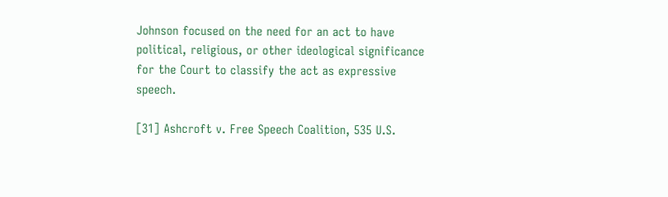Johnson focused on the need for an act to have political, religious, or other ideological significance for the Court to classify the act as expressive speech.

[31] Ashcroft v. Free Speech Coalition, 535 U.S.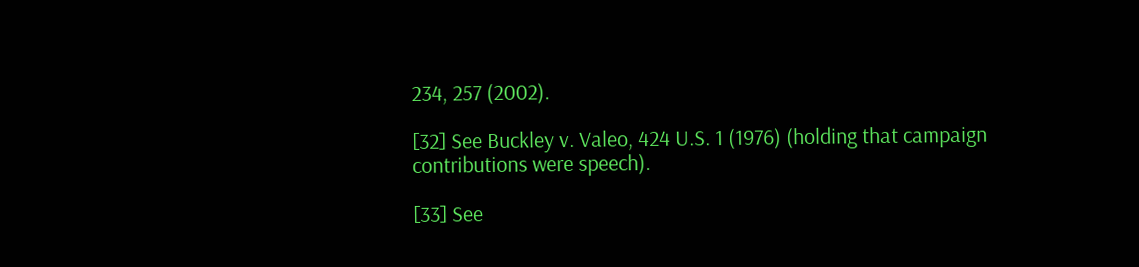234, 257 (2002).

[32] See Buckley v. Valeo, 424 U.S. 1 (1976) (holding that campaign contributions were speech).

[33] See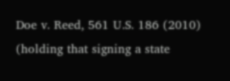Doe v. Reed, 561 U.S. 186 (2010) (holding that signing a state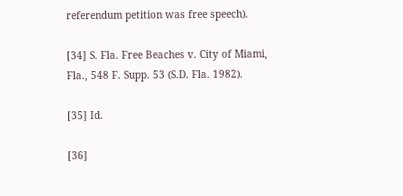referendum petition was free speech).

[34] S. Fla. Free Beaches v. City of Miami, Fla., 548 F. Supp. 53 (S.D. Fla. 1982).

[35] Id.

[36]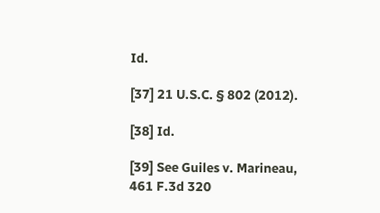Id.

[37] 21 U.S.C. § 802 (2012).

[38] Id.

[39] See Guiles v. Marineau, 461 F.3d 320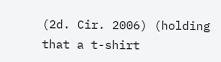(2d. Cir. 2006) (holding that a t-shirt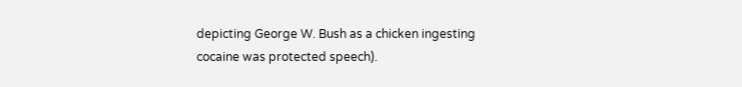depicting George W. Bush as a chicken ingesting cocaine was protected speech).